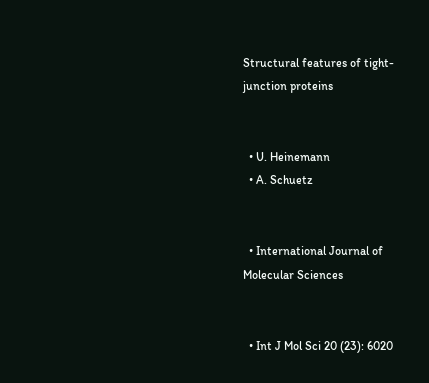Structural features of tight-junction proteins


  • U. Heinemann
  • A. Schuetz


  • International Journal of Molecular Sciences


  • Int J Mol Sci 20 (23): 6020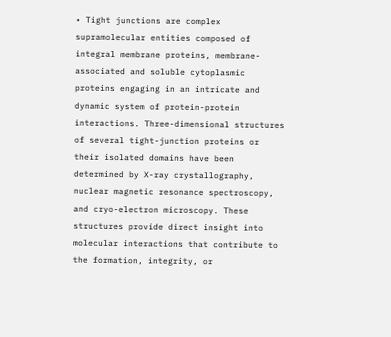• Tight junctions are complex supramolecular entities composed of integral membrane proteins, membrane-associated and soluble cytoplasmic proteins engaging in an intricate and dynamic system of protein-protein interactions. Three-dimensional structures of several tight-junction proteins or their isolated domains have been determined by X-ray crystallography, nuclear magnetic resonance spectroscopy, and cryo-electron microscopy. These structures provide direct insight into molecular interactions that contribute to the formation, integrity, or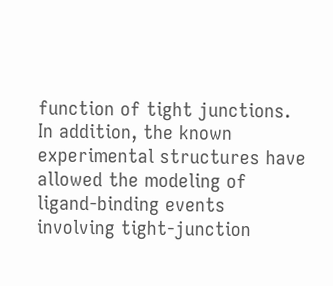function of tight junctions. In addition, the known experimental structures have allowed the modeling of ligand-binding events involving tight-junction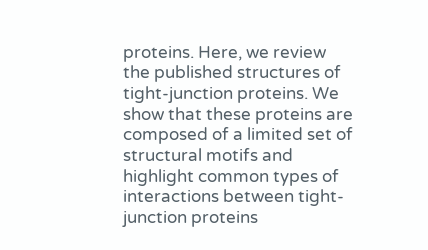proteins. Here, we review the published structures of tight-junction proteins. We show that these proteins are composed of a limited set of structural motifs and highlight common types of interactions between tight-junction proteins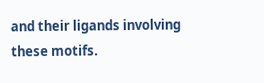and their ligands involving these motifs.